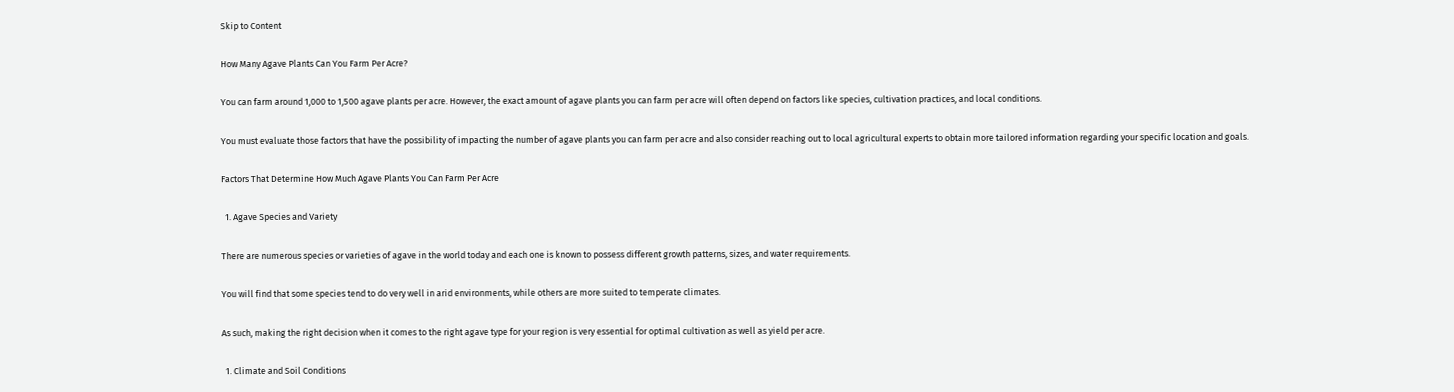Skip to Content

How Many Agave Plants Can You Farm Per Acre?

You can farm around 1,000 to 1,500 agave plants per acre. However, the exact amount of agave plants you can farm per acre will often depend on factors like species, cultivation practices, and local conditions.

You must evaluate those factors that have the possibility of impacting the number of agave plants you can farm per acre and also consider reaching out to local agricultural experts to obtain more tailored information regarding your specific location and goals.

Factors That Determine How Much Agave Plants You Can Farm Per Acre

  1. Agave Species and Variety

There are numerous species or varieties of agave in the world today and each one is known to possess different growth patterns, sizes, and water requirements.

You will find that some species tend to do very well in arid environments, while others are more suited to temperate climates.

As such, making the right decision when it comes to the right agave type for your region is very essential for optimal cultivation as well as yield per acre.

  1. Climate and Soil Conditions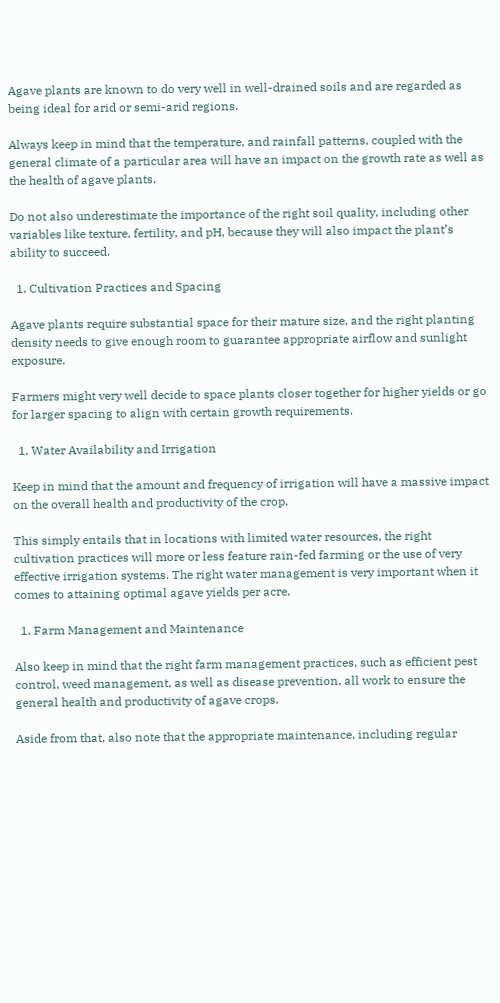Agave plants are known to do very well in well-drained soils and are regarded as being ideal for arid or semi-arid regions.

Always keep in mind that the temperature, and rainfall patterns, coupled with the general climate of a particular area will have an impact on the growth rate as well as the health of agave plants.

Do not also underestimate the importance of the right soil quality, including other variables like texture, fertility, and pH, because they will also impact the plant’s ability to succeed.

  1. Cultivation Practices and Spacing

Agave plants require substantial space for their mature size, and the right planting density needs to give enough room to guarantee appropriate airflow and sunlight exposure.

Farmers might very well decide to space plants closer together for higher yields or go for larger spacing to align with certain growth requirements.

  1. Water Availability and Irrigation

Keep in mind that the amount and frequency of irrigation will have a massive impact on the overall health and productivity of the crop.

This simply entails that in locations with limited water resources, the right cultivation practices will more or less feature rain-fed farming or the use of very effective irrigation systems. The right water management is very important when it comes to attaining optimal agave yields per acre.

  1. Farm Management and Maintenance

Also keep in mind that the right farm management practices, such as efficient pest control, weed management, as well as disease prevention, all work to ensure the general health and productivity of agave crops.

Aside from that, also note that the appropriate maintenance, including regular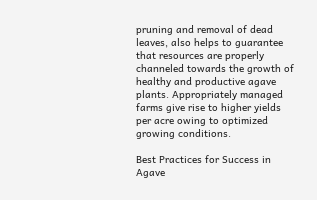pruning and removal of dead leaves, also helps to guarantee that resources are properly channeled towards the growth of healthy and productive agave plants. Appropriately managed farms give rise to higher yields per acre owing to optimized growing conditions.

Best Practices for Success in Agave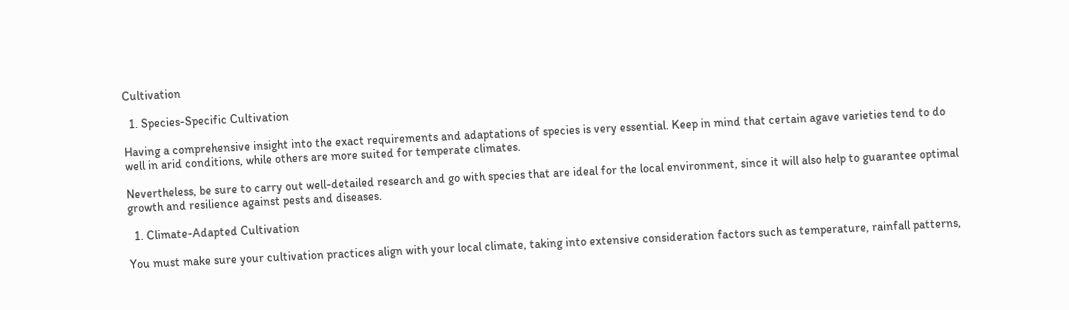Cultivation

  1. Species-Specific Cultivation

Having a comprehensive insight into the exact requirements and adaptations of species is very essential. Keep in mind that certain agave varieties tend to do well in arid conditions, while others are more suited for temperate climates.

Nevertheless, be sure to carry out well-detailed research and go with species that are ideal for the local environment, since it will also help to guarantee optimal growth and resilience against pests and diseases.

  1. Climate-Adapted Cultivation

You must make sure your cultivation practices align with your local climate, taking into extensive consideration factors such as temperature, rainfall patterns,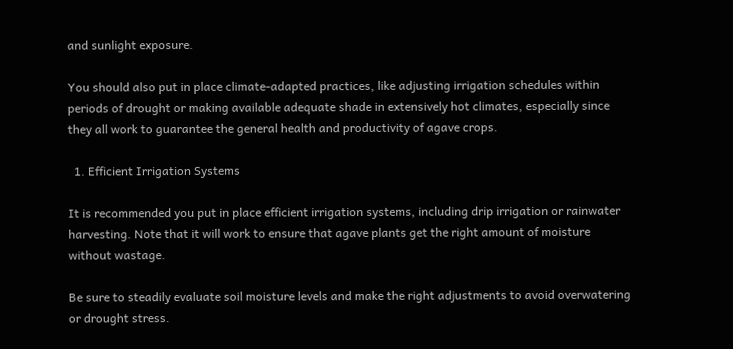and sunlight exposure.

You should also put in place climate-adapted practices, like adjusting irrigation schedules within periods of drought or making available adequate shade in extensively hot climates, especially since they all work to guarantee the general health and productivity of agave crops.

  1. Efficient Irrigation Systems

It is recommended you put in place efficient irrigation systems, including drip irrigation or rainwater harvesting. Note that it will work to ensure that agave plants get the right amount of moisture without wastage.

Be sure to steadily evaluate soil moisture levels and make the right adjustments to avoid overwatering or drought stress.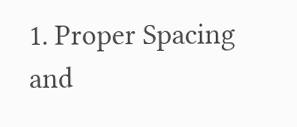1. Proper Spacing and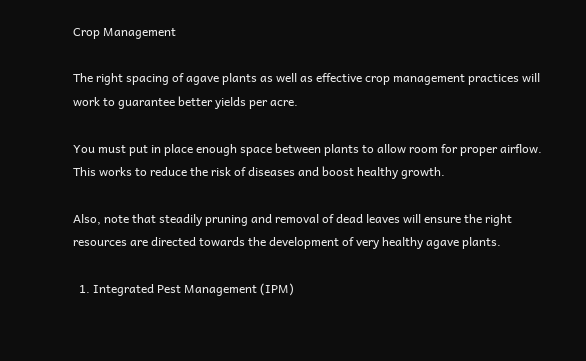Crop Management

The right spacing of agave plants as well as effective crop management practices will work to guarantee better yields per acre.

You must put in place enough space between plants to allow room for proper airflow. This works to reduce the risk of diseases and boost healthy growth.

Also, note that steadily pruning and removal of dead leaves will ensure the right resources are directed towards the development of very healthy agave plants.

  1. Integrated Pest Management (IPM)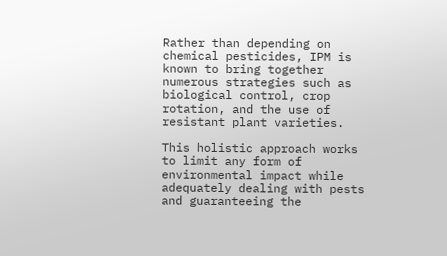Rather than depending on chemical pesticides, IPM is known to bring together numerous strategies such as biological control, crop rotation, and the use of resistant plant varieties.

This holistic approach works to limit any form of environmental impact while adequately dealing with pests and guaranteeing the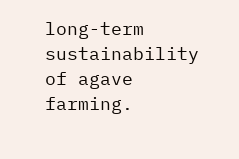long-term sustainability of agave farming.